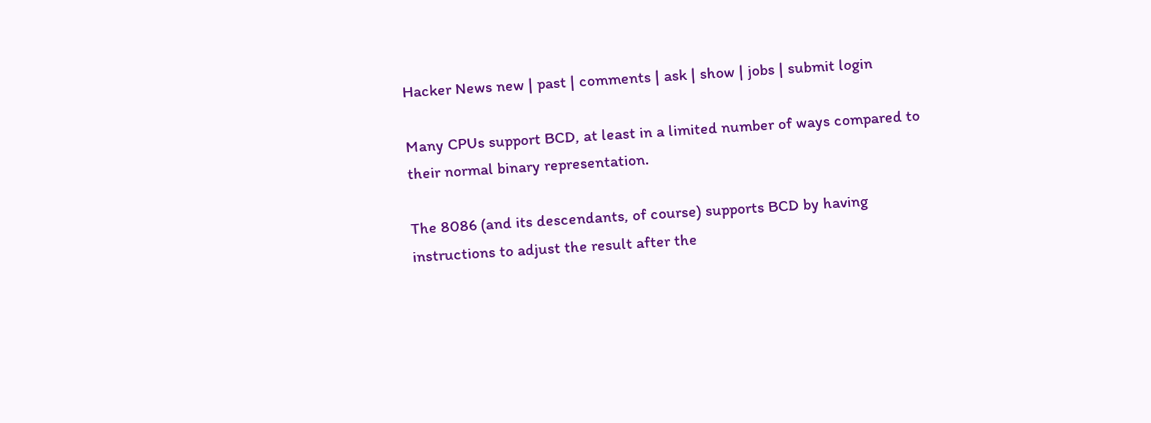Hacker News new | past | comments | ask | show | jobs | submit login

Many CPUs support BCD, at least in a limited number of ways compared to their normal binary representation.

The 8086 (and its descendants, of course) supports BCD by having instructions to adjust the result after the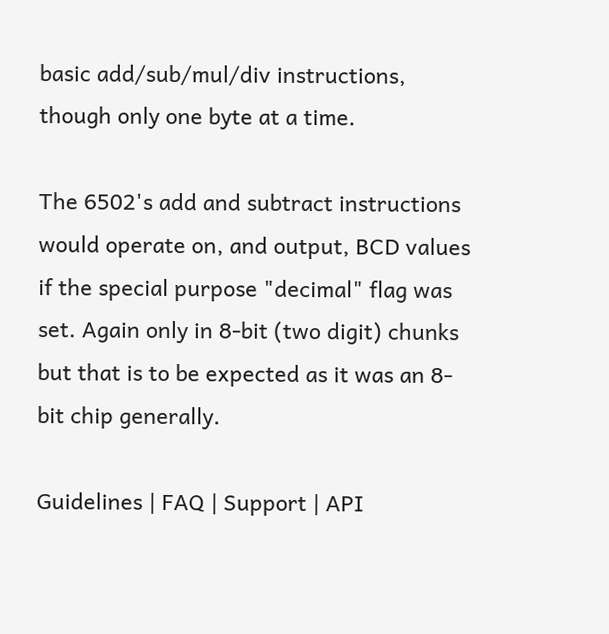basic add/sub/mul/div instructions, though only one byte at a time.

The 6502's add and subtract instructions would operate on, and output, BCD values if the special purpose "decimal" flag was set. Again only in 8-bit (two digit) chunks but that is to be expected as it was an 8-bit chip generally.

Guidelines | FAQ | Support | API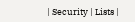| Security | Lists |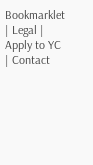Bookmarklet | Legal | Apply to YC | Contact